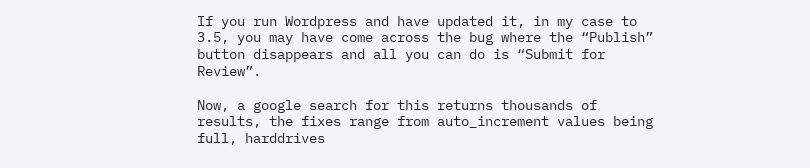If you run Wordpress and have updated it, in my case to 3.5, you may have come across the bug where the “Publish” button disappears and all you can do is “Submit for Review”.

Now, a google search for this returns thousands of results, the fixes range from auto_increment values being full, harddrives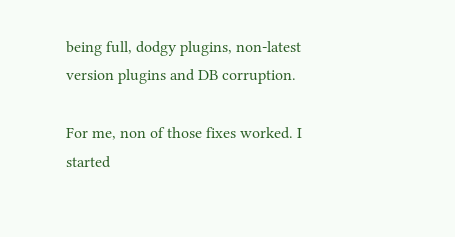being full, dodgy plugins, non-latest version plugins and DB corruption.

For me, non of those fixes worked. I started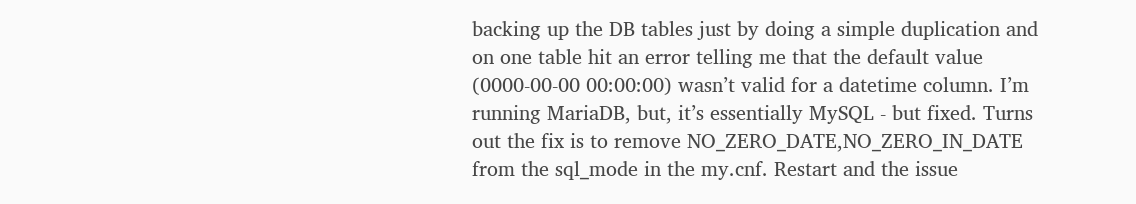backing up the DB tables just by doing a simple duplication and on one table hit an error telling me that the default value (0000-00-00 00:00:00) wasn’t valid for a datetime column. I’m running MariaDB, but, it’s essentially MySQL - but fixed. Turns out the fix is to remove NO_ZERO_DATE,NO_ZERO_IN_DATE from the sql_mode in the my.cnf. Restart and the issue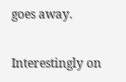goes away.

Interestingly on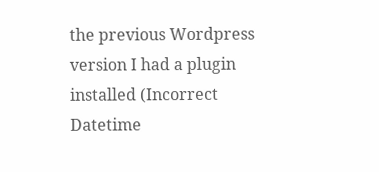the previous Wordpress version I had a plugin installed (Incorrect Datetime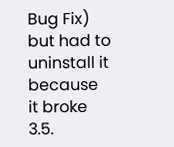Bug Fix) but had to uninstall it because it broke 3.5.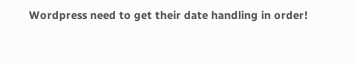Wordpress need to get their date handling in order!